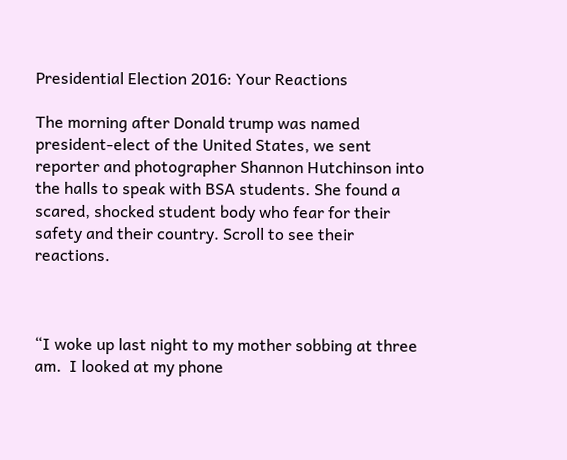Presidential Election 2016: Your Reactions

The morning after Donald trump was named president-elect of the United States, we sent reporter and photographer Shannon Hutchinson into the halls to speak with BSA students. She found a scared, shocked student body who fear for their safety and their country. Scroll to see their reactions.



“I woke up last night to my mother sobbing at three am.  I looked at my phone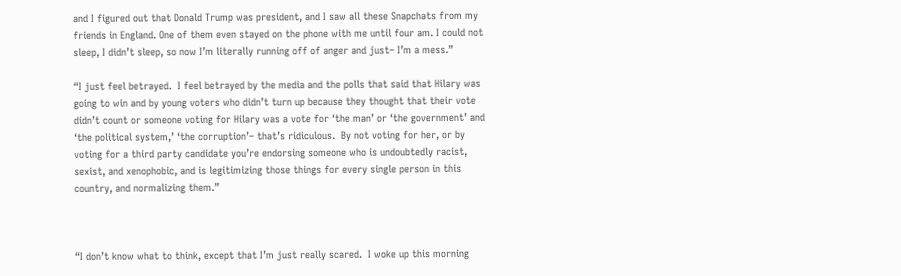and I figured out that Donald Trump was president, and I saw all these Snapchats from my friends in England. One of them even stayed on the phone with me until four am. I could not sleep, I didn’t sleep, so now I’m literally running off of anger and just– I’m a mess.”

“I just feel betrayed.  I feel betrayed by the media and the polls that said that Hilary was going to win and by young voters who didn’t turn up because they thought that their vote didn’t count or someone voting for Hilary was a vote for ‘the man’ or ‘the government’ and ‘the political system,’ ‘the corruption’– that’s ridiculous.  By not voting for her, or by voting for a third party candidate you’re endorsing someone who is undoubtedly racist, sexist, and xenophobic, and is legitimizing those things for every single person in this country, and normalizing them.”



“I don’t know what to think, except that I’m just really scared.  I woke up this morning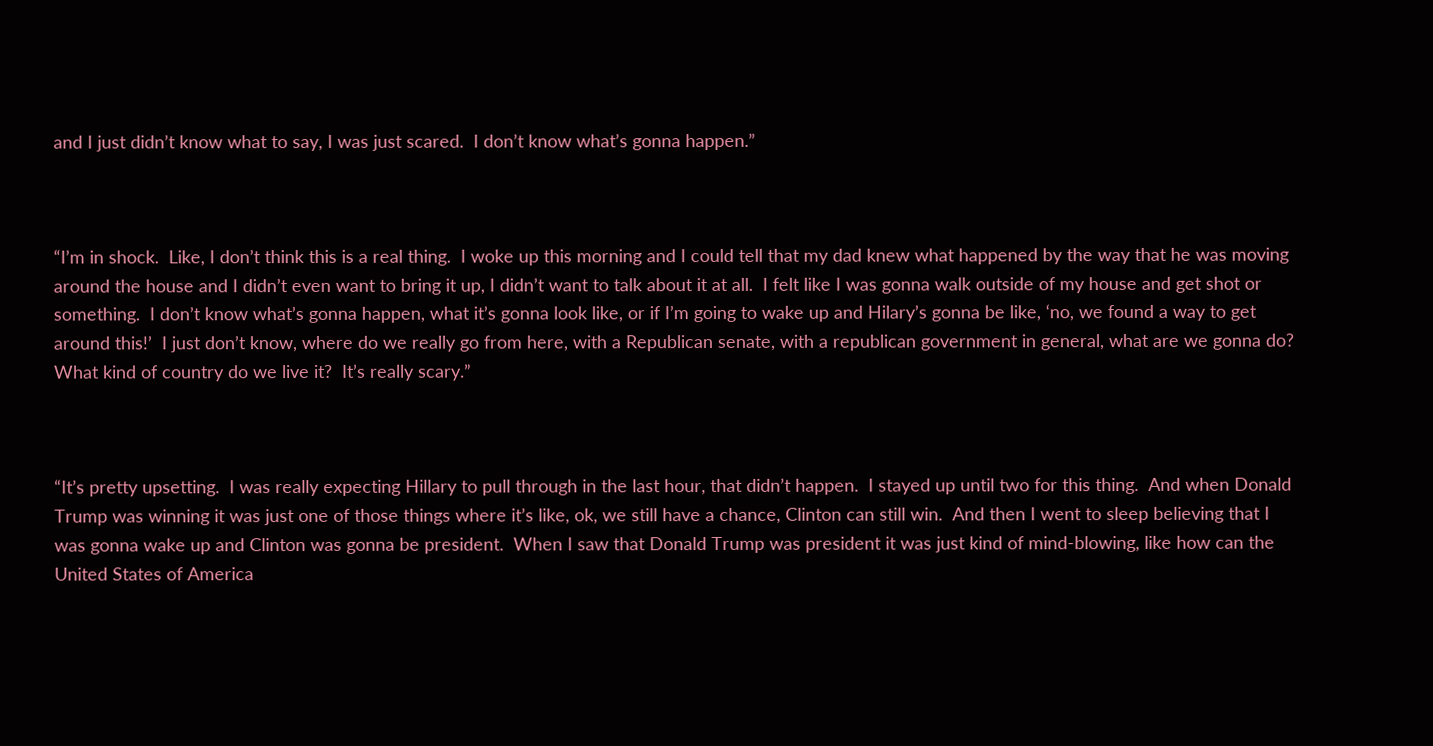and I just didn’t know what to say, I was just scared.  I don’t know what’s gonna happen.”



“I’m in shock.  Like, I don’t think this is a real thing.  I woke up this morning and I could tell that my dad knew what happened by the way that he was moving around the house and I didn’t even want to bring it up, I didn’t want to talk about it at all.  I felt like I was gonna walk outside of my house and get shot or something.  I don’t know what’s gonna happen, what it’s gonna look like, or if I’m going to wake up and Hilary’s gonna be like, ‘no, we found a way to get around this!’  I just don’t know, where do we really go from here, with a Republican senate, with a republican government in general, what are we gonna do? What kind of country do we live it?  It’s really scary.”



“It’s pretty upsetting.  I was really expecting Hillary to pull through in the last hour, that didn’t happen.  I stayed up until two for this thing.  And when Donald Trump was winning it was just one of those things where it’s like, ok, we still have a chance, Clinton can still win.  And then I went to sleep believing that I was gonna wake up and Clinton was gonna be president.  When I saw that Donald Trump was president it was just kind of mind-blowing, like how can the United States of America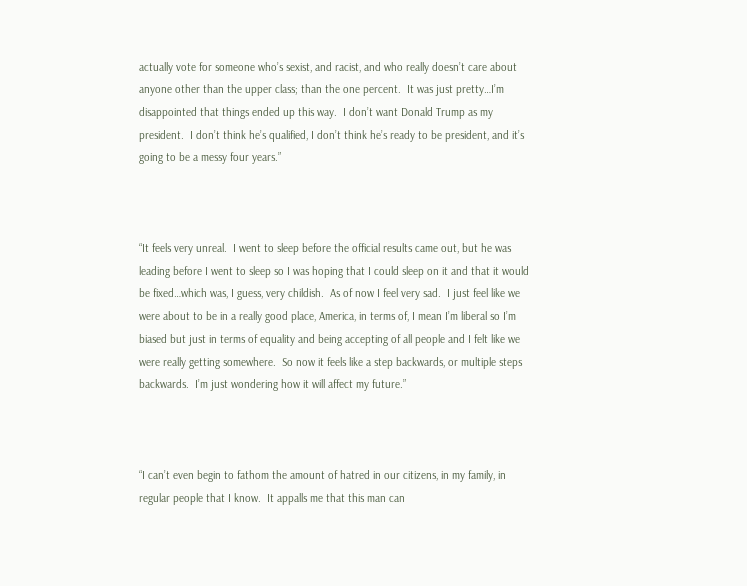actually vote for someone who’s sexist, and racist, and who really doesn’t care about anyone other than the upper class; than the one percent.  It was just pretty…I’m disappointed that things ended up this way.  I don’t want Donald Trump as my president.  I don’t think he’s qualified, I don’t think he’s ready to be president, and it’s going to be a messy four years.”



“It feels very unreal.  I went to sleep before the official results came out, but he was leading before I went to sleep so I was hoping that I could sleep on it and that it would be fixed…which was, I guess, very childish.  As of now I feel very sad.  I just feel like we were about to be in a really good place, America, in terms of, I mean I’m liberal so I’m biased but just in terms of equality and being accepting of all people and I felt like we were really getting somewhere.  So now it feels like a step backwards, or multiple steps backwards.  I’m just wondering how it will affect my future.”



“I can’t even begin to fathom the amount of hatred in our citizens, in my family, in regular people that I know.  It appalls me that this man can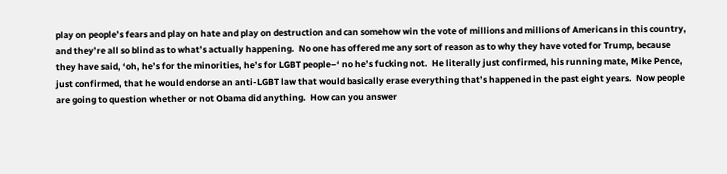play on people’s fears and play on hate and play on destruction and can somehow win the vote of millions and millions of Americans in this country, and they’re all so blind as to what’s actually happening.  No one has offered me any sort of reason as to why they have voted for Trump, because they have said, ‘oh, he’s for the minorities, he’s for LGBT people–‘ no he’s fucking not.  He literally just confirmed, his running mate, Mike Pence, just confirmed, that he would endorse an anti-LGBT law that would basically erase everything that’s happened in the past eight years.  Now people are going to question whether or not Obama did anything.  How can you answer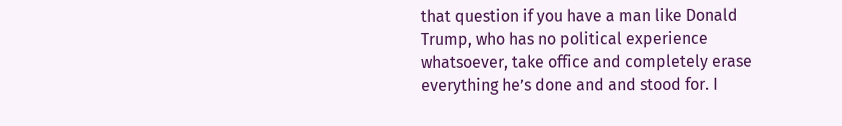that question if you have a man like Donald Trump, who has no political experience whatsoever, take office and completely erase everything he’s done and and stood for. I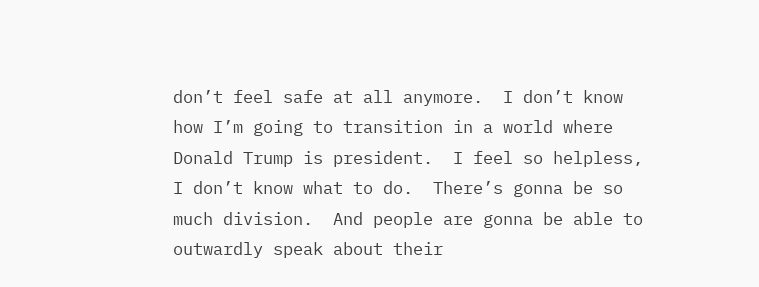don’t feel safe at all anymore.  I don’t know how I’m going to transition in a world where Donald Trump is president.  I feel so helpless, I don’t know what to do.  There’s gonna be so much division.  And people are gonna be able to outwardly speak about their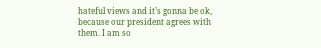hateful views and it’s gonna be ok, because our president agrees with them. I am so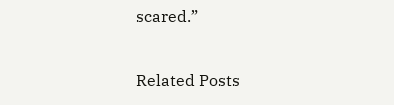scared.”

Related Posts